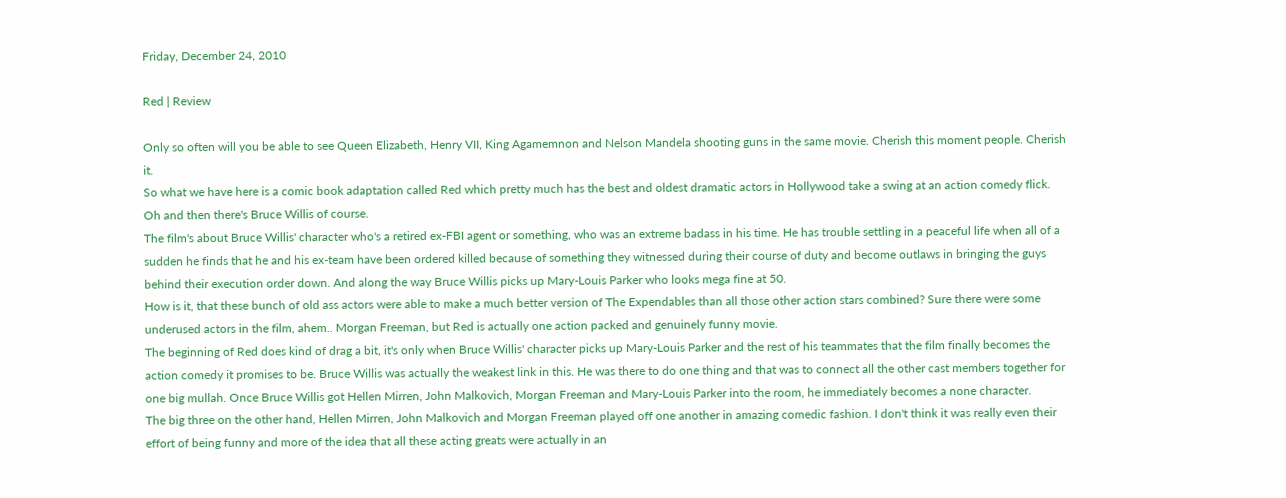Friday, December 24, 2010

Red | Review

Only so often will you be able to see Queen Elizabeth, Henry VII, King Agamemnon and Nelson Mandela shooting guns in the same movie. Cherish this moment people. Cherish it.
So what we have here is a comic book adaptation called Red which pretty much has the best and oldest dramatic actors in Hollywood take a swing at an action comedy flick. Oh and then there's Bruce Willis of course.
The film's about Bruce Willis' character who's a retired ex-FBI agent or something, who was an extreme badass in his time. He has trouble settling in a peaceful life when all of a sudden he finds that he and his ex-team have been ordered killed because of something they witnessed during their course of duty and become outlaws in bringing the guys behind their execution order down. And along the way Bruce Willis picks up Mary-Louis Parker who looks mega fine at 50.
How is it, that these bunch of old ass actors were able to make a much better version of The Expendables than all those other action stars combined? Sure there were some underused actors in the film, ahem.. Morgan Freeman, but Red is actually one action packed and genuinely funny movie.
The beginning of Red does kind of drag a bit, it's only when Bruce Willis' character picks up Mary-Louis Parker and the rest of his teammates that the film finally becomes the action comedy it promises to be. Bruce Willis was actually the weakest link in this. He was there to do one thing and that was to connect all the other cast members together for one big mullah. Once Bruce Willis got Hellen Mirren, John Malkovich, Morgan Freeman and Mary-Louis Parker into the room, he immediately becomes a none character.
The big three on the other hand, Hellen Mirren, John Malkovich and Morgan Freeman played off one another in amazing comedic fashion. I don't think it was really even their effort of being funny and more of the idea that all these acting greats were actually in an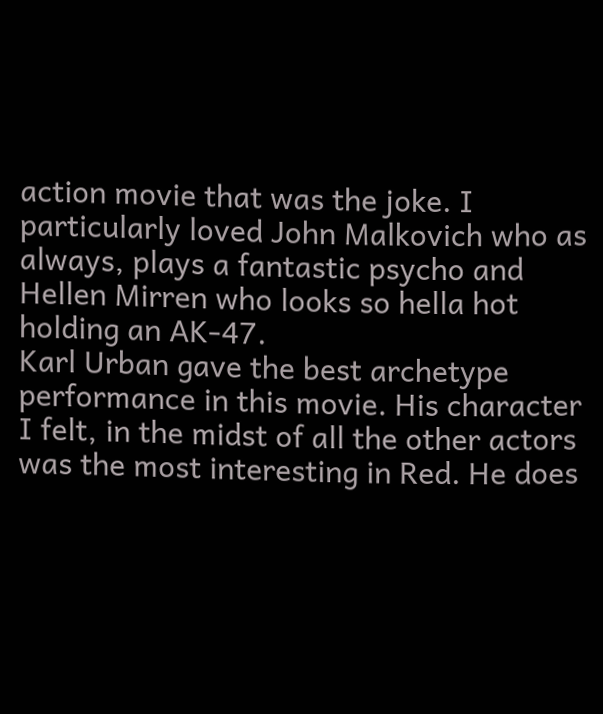action movie that was the joke. I particularly loved John Malkovich who as always, plays a fantastic psycho and Hellen Mirren who looks so hella hot holding an AK-47.
Karl Urban gave the best archetype performance in this movie. His character I felt, in the midst of all the other actors was the most interesting in Red. He does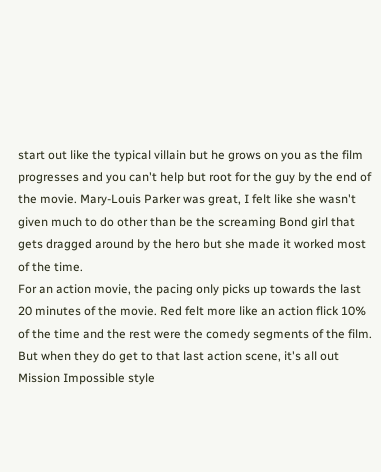start out like the typical villain but he grows on you as the film progresses and you can't help but root for the guy by the end of the movie. Mary-Louis Parker was great, I felt like she wasn't given much to do other than be the screaming Bond girl that gets dragged around by the hero but she made it worked most of the time.
For an action movie, the pacing only picks up towards the last 20 minutes of the movie. Red felt more like an action flick 10% of the time and the rest were the comedy segments of the film. But when they do get to that last action scene, it's all out Mission Impossible style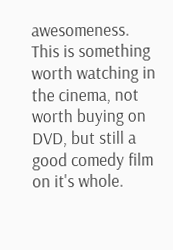awesomeness.
This is something worth watching in the cinema, not worth buying on DVD, but still a good comedy film on it's whole.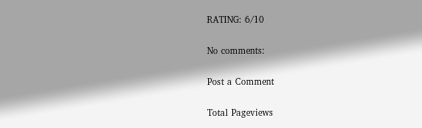RATING: 6/10

No comments:

Post a Comment

Total Pageviews